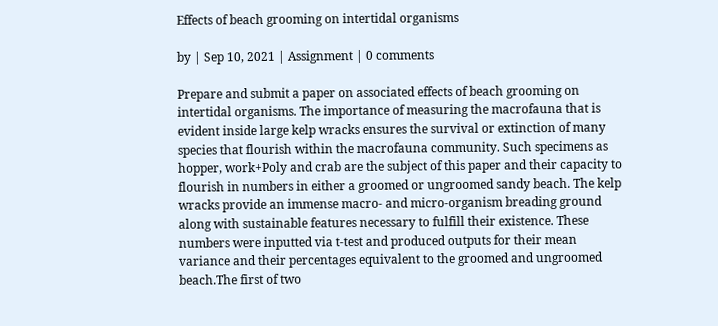Effects of beach grooming on intertidal organisms

by | Sep 10, 2021 | Assignment | 0 comments

Prepare and submit a paper on associated effects of beach grooming on intertidal organisms. The importance of measuring the macrofauna that is evident inside large kelp wracks ensures the survival or extinction of many species that flourish within the macrofauna community. Such specimens as hopper, work+Poly and crab are the subject of this paper and their capacity to flourish in numbers in either a groomed or ungroomed sandy beach. The kelp wracks provide an immense macro- and micro-organism breading ground along with sustainable features necessary to fulfill their existence. These numbers were inputted via t-test and produced outputs for their mean variance and their percentages equivalent to the groomed and ungroomed beach.The first of two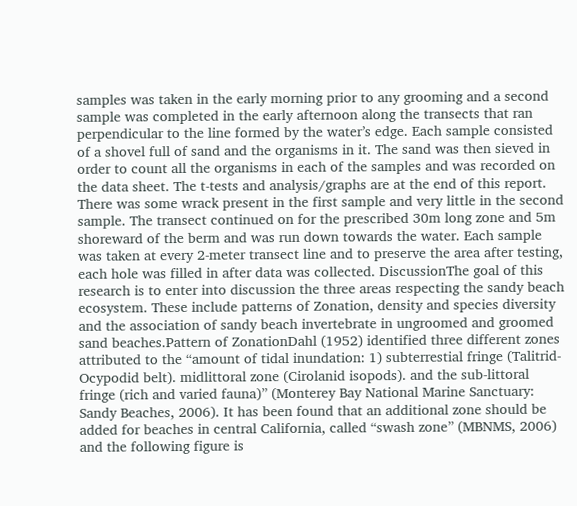samples was taken in the early morning prior to any grooming and a second sample was completed in the early afternoon along the transects that ran perpendicular to the line formed by the water’s edge. Each sample consisted of a shovel full of sand and the organisms in it. The sand was then sieved in order to count all the organisms in each of the samples and was recorded on the data sheet. The t-tests and analysis/graphs are at the end of this report. There was some wrack present in the first sample and very little in the second sample. The transect continued on for the prescribed 30m long zone and 5m shoreward of the berm and was run down towards the water. Each sample was taken at every 2-meter transect line and to preserve the area after testing, each hole was filled in after data was collected. DiscussionThe goal of this research is to enter into discussion the three areas respecting the sandy beach ecosystem. These include patterns of Zonation, density and species diversity and the association of sandy beach invertebrate in ungroomed and groomed sand beaches.Pattern of ZonationDahl (1952) identified three different zones attributed to the “amount of tidal inundation: 1) subterrestial fringe (Talitrid-Ocypodid belt). midlittoral zone (Cirolanid isopods). and the sub-littoral fringe (rich and varied fauna)” (Monterey Bay National Marine Sanctuary: Sandy Beaches, 2006). It has been found that an additional zone should be added for beaches in central California, called “swash zone” (MBNMS, 2006) and the following figure is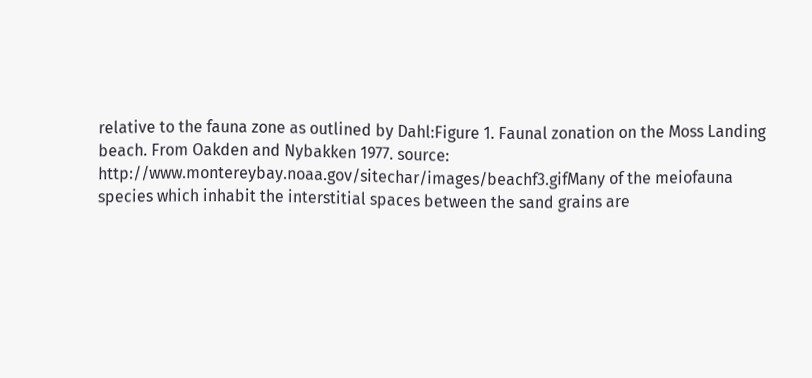relative to the fauna zone as outlined by Dahl:Figure 1. Faunal zonation on the Moss Landing beach. From Oakden and Nybakken 1977. source: http://www.montereybay.noaa.gov/sitechar/images/beachf3.gifMany of the meiofauna species which inhabit the interstitial spaces between the sand grains are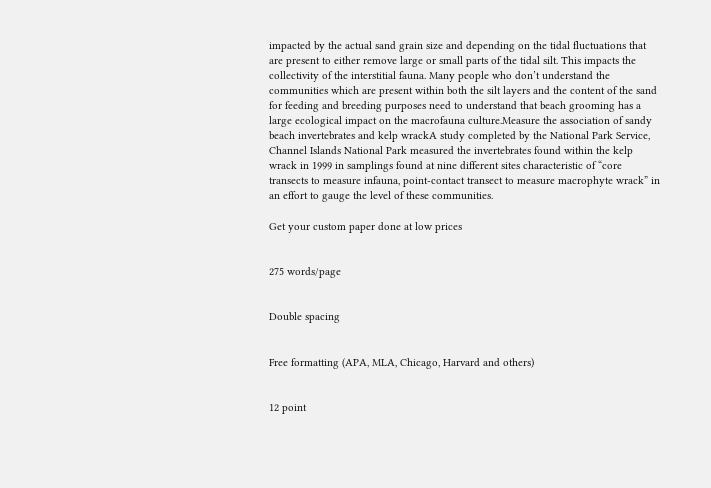impacted by the actual sand grain size and depending on the tidal fluctuations that are present to either remove large or small parts of the tidal silt. This impacts the collectivity of the interstitial fauna. Many people who don’t understand the communities which are present within both the silt layers and the content of the sand for feeding and breeding purposes need to understand that beach grooming has a large ecological impact on the macrofauna culture.Measure the association of sandy beach invertebrates and kelp wrackA study completed by the National Park Service, Channel Islands National Park measured the invertebrates found within the kelp wrack in 1999 in samplings found at nine different sites characteristic of “core transects to measure infauna, point-contact transect to measure macrophyte wrack” in an effort to gauge the level of these communities.

Get your custom paper done at low prices


275 words/page


Double spacing


Free formatting (APA, MLA, Chicago, Harvard and others)


12 point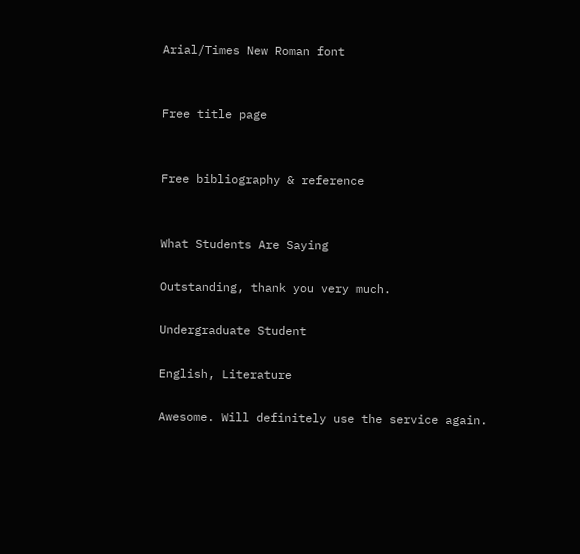Arial/Times New Roman font


Free title page


Free bibliography & reference


What Students Are Saying

Outstanding, thank you very much.

Undergraduate Student

English, Literature

Awesome. Will definitely use the service again.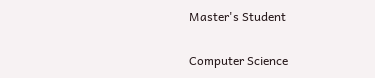Master's Student

Computer Science